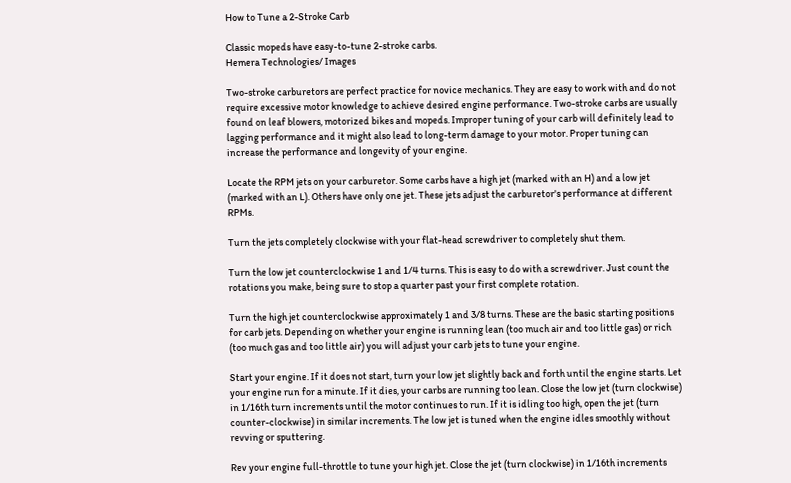How to Tune a 2-Stroke Carb

Classic mopeds have easy-to-tune 2-stroke carbs.
Hemera Technologies/ Images

Two-stroke carburetors are perfect practice for novice mechanics. They are easy to work with and do not require excessive motor knowledge to achieve desired engine performance. Two-stroke carbs are usually found on leaf blowers, motorized bikes and mopeds. Improper tuning of your carb will definitely lead to lagging performance and it might also lead to long-term damage to your motor. Proper tuning can increase the performance and longevity of your engine.

Locate the RPM jets on your carburetor. Some carbs have a high jet (marked with an H) and a low jet (marked with an L). Others have only one jet. These jets adjust the carburetor's performance at different RPMs.

Turn the jets completely clockwise with your flat-head screwdriver to completely shut them.

Turn the low jet counterclockwise 1 and 1/4 turns. This is easy to do with a screwdriver. Just count the rotations you make, being sure to stop a quarter past your first complete rotation.

Turn the high jet counterclockwise approximately 1 and 3/8 turns. These are the basic starting positions for carb jets. Depending on whether your engine is running lean (too much air and too little gas) or rich (too much gas and too little air) you will adjust your carb jets to tune your engine.

Start your engine. If it does not start, turn your low jet slightly back and forth until the engine starts. Let your engine run for a minute. If it dies, your carbs are running too lean. Close the low jet (turn clockwise) in 1/16th turn increments until the motor continues to run. If it is idling too high, open the jet (turn counter-clockwise) in similar increments. The low jet is tuned when the engine idles smoothly without revving or sputtering.

Rev your engine full-throttle to tune your high jet. Close the jet (turn clockwise) in 1/16th increments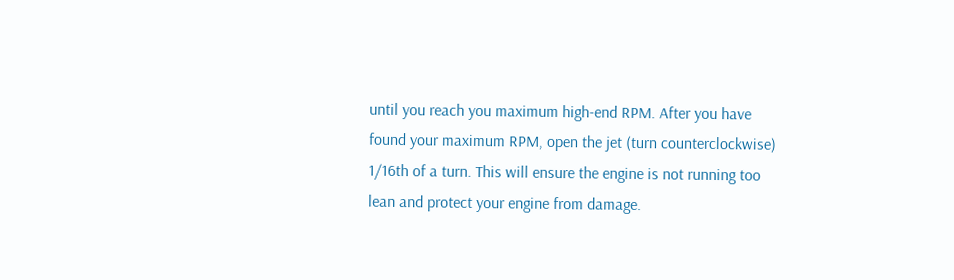until you reach you maximum high-end RPM. After you have found your maximum RPM, open the jet (turn counterclockwise) 1/16th of a turn. This will ensure the engine is not running too lean and protect your engine from damage.